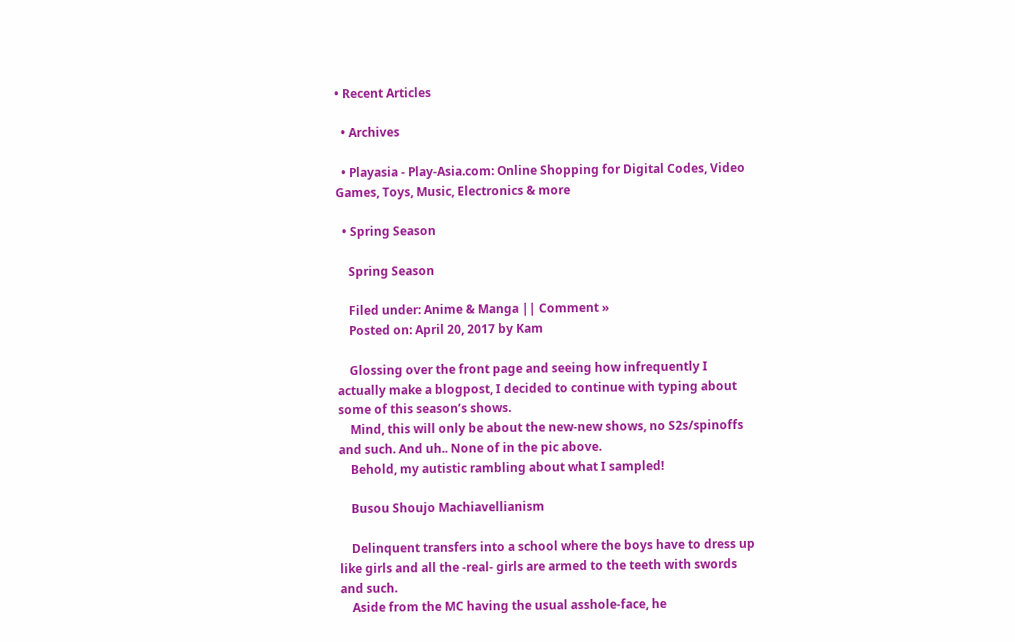• Recent Articles

  • Archives

  • Playasia - Play-Asia.com: Online Shopping for Digital Codes, Video Games, Toys, Music, Electronics & more

  • Spring Season

    Spring Season

    Filed under: Anime & Manga || Comment »
    Posted on: April 20, 2017 by Kam

    Glossing over the front page and seeing how infrequently I actually make a blogpost, I decided to continue with typing about some of this season’s shows.
    Mind, this will only be about the new-new shows, no S2s/spinoffs and such. And uh.. None of in the pic above.
    Behold, my autistic rambling about what I sampled!

    Busou Shoujo Machiavellianism

    Delinquent transfers into a school where the boys have to dress up like girls and all the -real- girls are armed to the teeth with swords and such.
    Aside from the MC having the usual asshole-face, he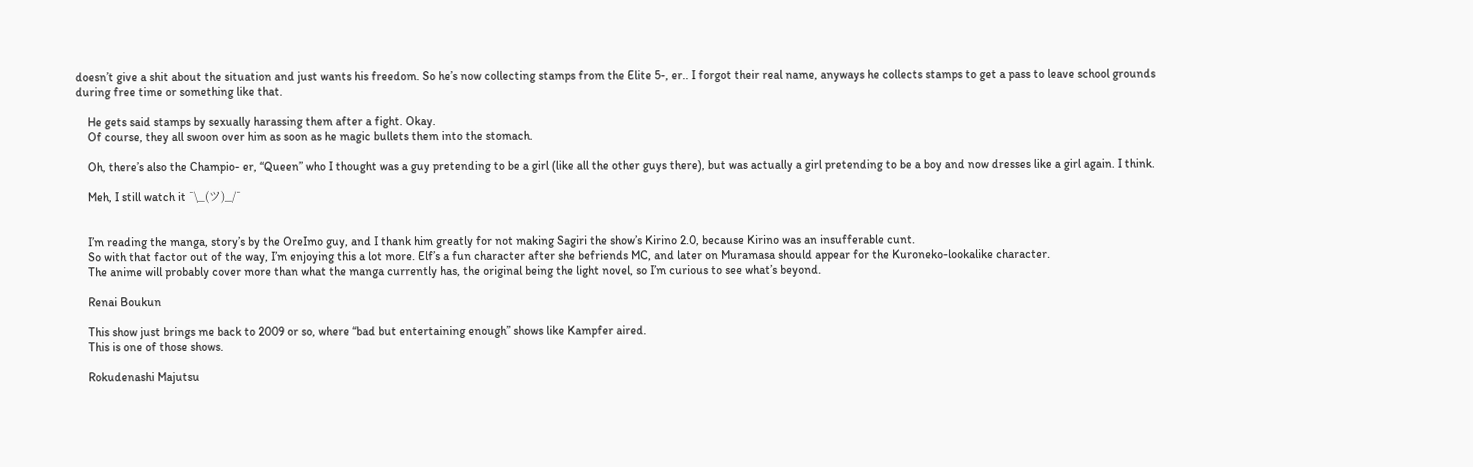doesn’t give a shit about the situation and just wants his freedom. So he’s now collecting stamps from the Elite 5-, er.. I forgot their real name, anyways he collects stamps to get a pass to leave school grounds during free time or something like that.

    He gets said stamps by sexually harassing them after a fight. Okay.
    Of course, they all swoon over him as soon as he magic bullets them into the stomach.

    Oh, there’s also the Champio- er, “Queen” who I thought was a guy pretending to be a girl (like all the other guys there), but was actually a girl pretending to be a boy and now dresses like a girl again. I think.

    Meh, I still watch it ¯\_(ツ)_/¯


    I’m reading the manga, story’s by the OreImo guy, and I thank him greatly for not making Sagiri the show’s Kirino 2.0, because Kirino was an insufferable cunt.
    So with that factor out of the way, I’m enjoying this a lot more. Elf’s a fun character after she befriends MC, and later on Muramasa should appear for the Kuroneko-lookalike character.
    The anime will probably cover more than what the manga currently has, the original being the light novel, so I’m curious to see what’s beyond.

    Renai Boukun

    This show just brings me back to 2009 or so, where “bad but entertaining enough” shows like Kampfer aired.
    This is one of those shows.

    Rokudenashi Majutsu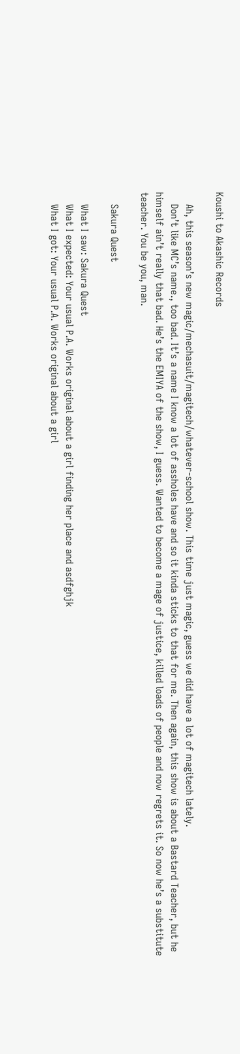Koushi to Akashic Records

    Ah, this season’s new magic/mechasuit/magitech/whatever-school show. This time just magic, guess we did have a lot of magitech lately.
    Don’t like MC’s name., too bad. It’s a name I know a lot of assholes have and so it kinda sticks to that for me. Then again, this show is about a Bastard Teacher, but he himself ain’t really that bad. He’s the EMIYA of the show, I guess. Wanted to become a mage of justice, killed loads of people and now regrets it. So now he’s a substitute teacher. You be you, man.

    Sakura Quest

    What I saw: Sakura Quest
    What I expected: Your usual P.A. Works original about a girl finding her place and asdfghjk
    What I got: Your usual P.A. Works original about a girl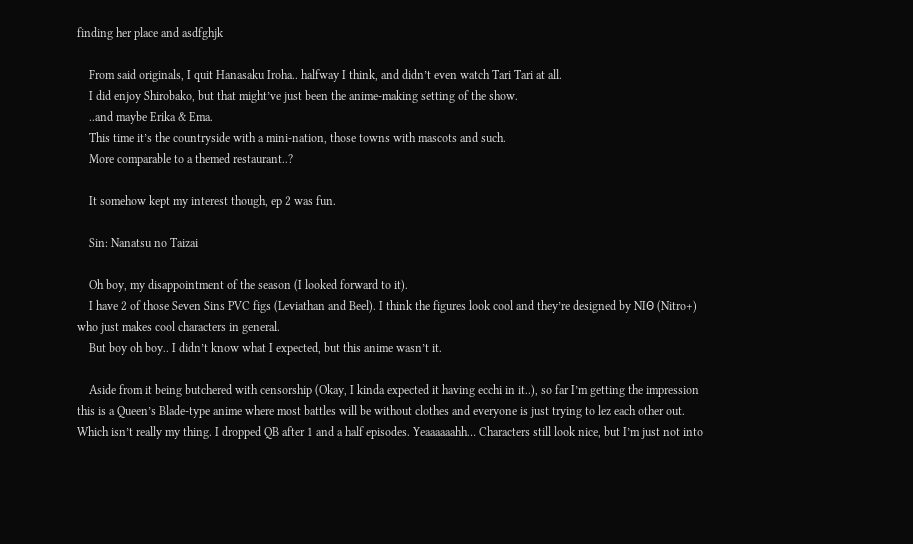finding her place and asdfghjk

    From said originals, I quit Hanasaku Iroha.. halfway I think, and didn’t even watch Tari Tari at all.
    I did enjoy Shirobako, but that might’ve just been the anime-making setting of the show.
    ..and maybe Erika & Ema.
    This time it’s the countryside with a mini-nation, those towns with mascots and such.
    More comparable to a themed restaurant..?

    It somehow kept my interest though, ep 2 was fun.

    Sin: Nanatsu no Taizai

    Oh boy, my disappointment of the season (I looked forward to it).
    I have 2 of those Seven Sins PVC figs (Leviathan and Beel). I think the figures look cool and they’re designed by NIΘ (Nitro+) who just makes cool characters in general.
    But boy oh boy.. I didn’t know what I expected, but this anime wasn’t it.

    Aside from it being butchered with censorship (Okay, I kinda expected it having ecchi in it..), so far I’m getting the impression this is a Queen’s Blade-type anime where most battles will be without clothes and everyone is just trying to lez each other out. Which isn’t really my thing. I dropped QB after 1 and a half episodes. Yeaaaaaahh… Characters still look nice, but I’m just not into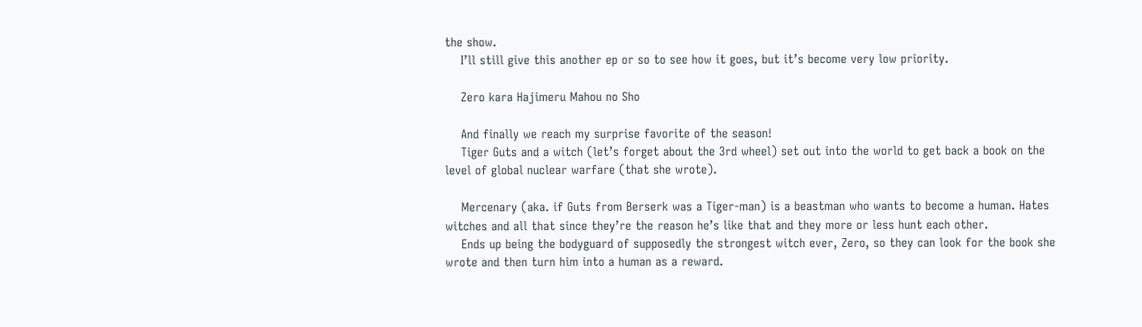the show.
    I’ll still give this another ep or so to see how it goes, but it’s become very low priority.

    Zero kara Hajimeru Mahou no Sho

    And finally we reach my surprise favorite of the season!
    Tiger Guts and a witch (let’s forget about the 3rd wheel) set out into the world to get back a book on the level of global nuclear warfare (that she wrote).

    Mercenary (aka. if Guts from Berserk was a Tiger-man) is a beastman who wants to become a human. Hates witches and all that since they’re the reason he’s like that and they more or less hunt each other.
    Ends up being the bodyguard of supposedly the strongest witch ever, Zero, so they can look for the book she wrote and then turn him into a human as a reward.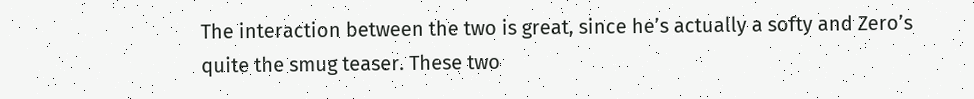The interaction between the two is great, since he’s actually a softy and Zero’s quite the smug teaser. These two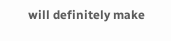will definitely make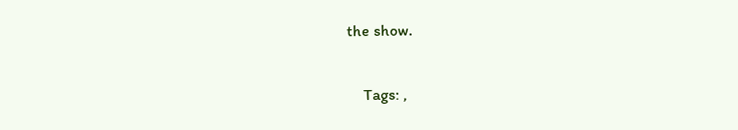the show.

    Tags: ,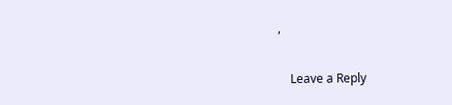,

    Leave a Reply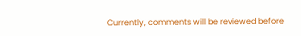Currently, comments will be reviewed before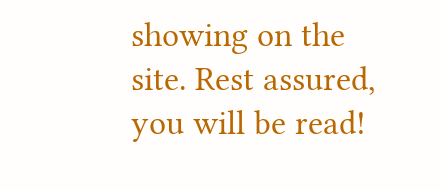showing on the site. Rest assured, you will be read!